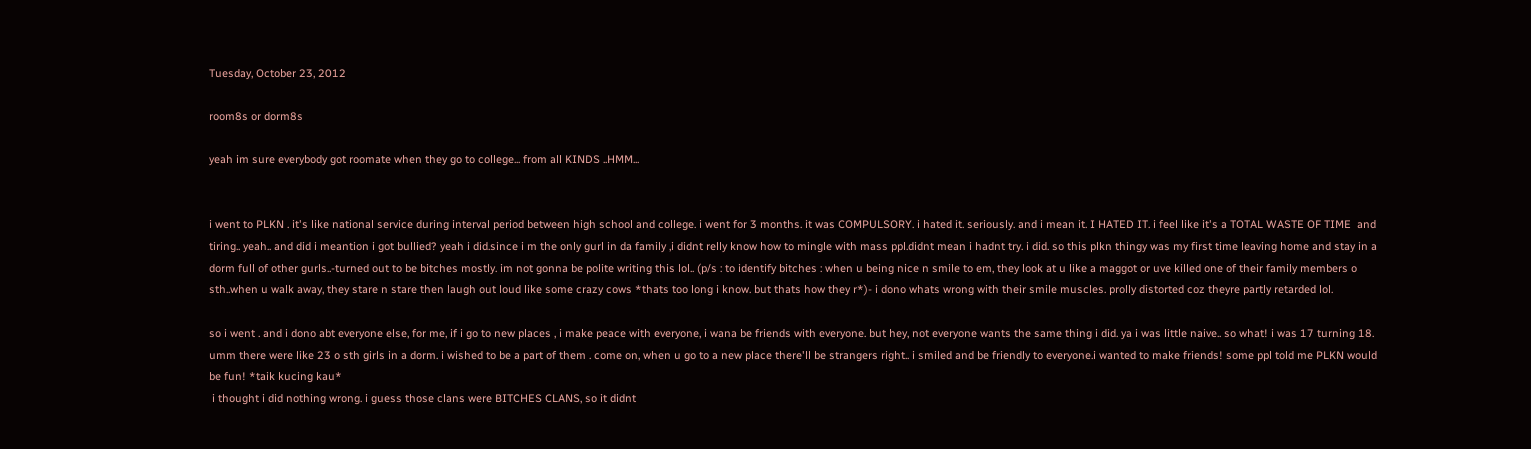Tuesday, October 23, 2012

room8s or dorm8s

yeah im sure everybody got roomate when they go to college... from all KINDS ..HMM...


i went to PLKN . it's like national service during interval period between high school and college. i went for 3 months. it was COMPULSORY. i hated it. seriously. and i mean it. I HATED IT. i feel like it's a TOTAL WASTE OF TIME  and tiring.. yeah.. and did i meantion i got bullied? yeah i did.since i m the only gurl in da family ,i didnt relly know how to mingle with mass ppl.didnt mean i hadnt try. i did. so this plkn thingy was my first time leaving home and stay in a dorm full of other gurls..-turned out to be bitches mostly. im not gonna be polite writing this lol.. (p/s : to identify bitches : when u being nice n smile to em, they look at u like a maggot or uve killed one of their family members o sth..when u walk away, they stare n stare then laugh out loud like some crazy cows *thats too long i know. but thats how they r*)- i dono whats wrong with their smile muscles. prolly distorted coz theyre partly retarded lol.

so i went . and i dono abt everyone else, for me, if i go to new places , i make peace with everyone, i wana be friends with everyone. but hey, not everyone wants the same thing i did. ya i was little naive.. so what! i was 17 turning 18. umm there were like 23 o sth girls in a dorm. i wished to be a part of them . come on, when u go to a new place there'll be strangers right.. i smiled and be friendly to everyone.i wanted to make friends! some ppl told me PLKN would be fun! *taik kucing kau*
 i thought i did nothing wrong. i guess those clans were BITCHES CLANS, so it didnt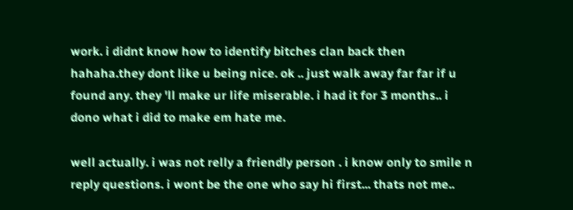work. i didnt know how to identify bitches clan back then hahaha.they dont like u being nice. ok .. just walk away far far if u found any. they 'll make ur life miserable. i had it for 3 months.. i dono what i did to make em hate me.

well actually. i was not relly a friendly person . i know only to smile n reply questions. i wont be the one who say hi first... thats not me..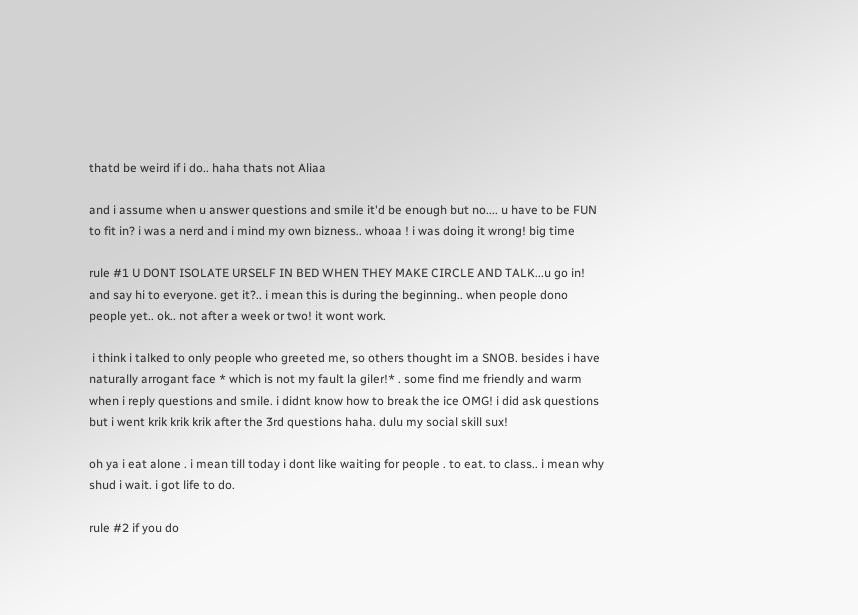thatd be weird if i do.. haha thats not Aliaa

and i assume when u answer questions and smile it'd be enough but no.... u have to be FUN to fit in? i was a nerd and i mind my own bizness.. whoaa ! i was doing it wrong! big time

rule #1 U DONT ISOLATE URSELF IN BED WHEN THEY MAKE CIRCLE AND TALK...u go in! and say hi to everyone. get it?.. i mean this is during the beginning.. when people dono people yet.. ok.. not after a week or two! it wont work.

 i think i talked to only people who greeted me, so others thought im a SNOB. besides i have naturally arrogant face * which is not my fault la giler!* . some find me friendly and warm when i reply questions and smile. i didnt know how to break the ice OMG! i did ask questions but i went krik krik krik after the 3rd questions haha. dulu my social skill sux!

oh ya i eat alone . i mean till today i dont like waiting for people . to eat. to class.. i mean why shud i wait. i got life to do.

rule #2 if you do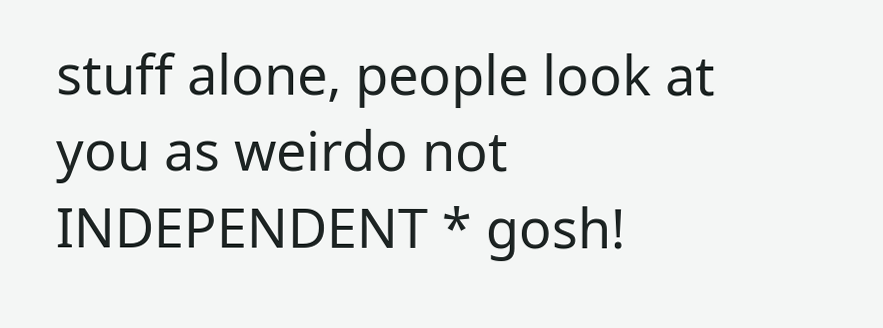stuff alone, people look at you as weirdo not INDEPENDENT * gosh!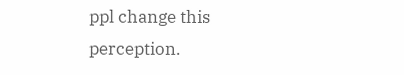ppl change this perception.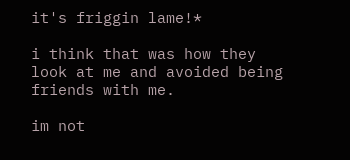it's friggin lame!*

i think that was how they look at me and avoided being friends with me.

im not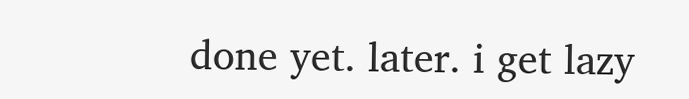done yet. later. i get lazy